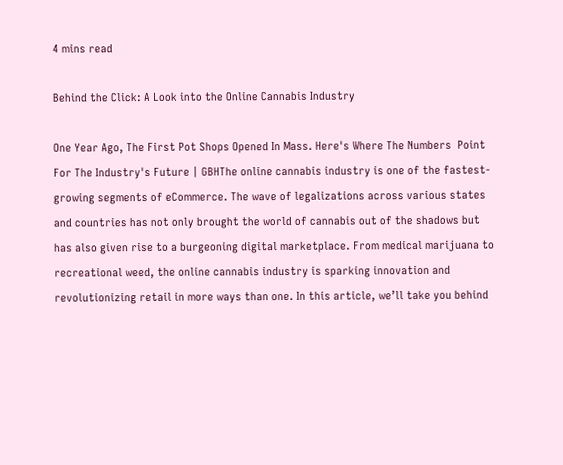4 mins read

Behind the Click: A Look into the Online Cannabis Industry

One Year Ago, The First Pot Shops Opened In Mass. Here's Where The Numbers  Point For The Industry's Future | GBHThe online cannabis industry is one of the fastest-growing segments of eCommerce. The wave of legalizations across various states and countries has not only brought the world of cannabis out of the shadows but has also given rise to a burgeoning digital marketplace. From medical marijuana to recreational weed, the online cannabis industry is sparking innovation and revolutionizing retail in more ways than one. In this article, we’ll take you behind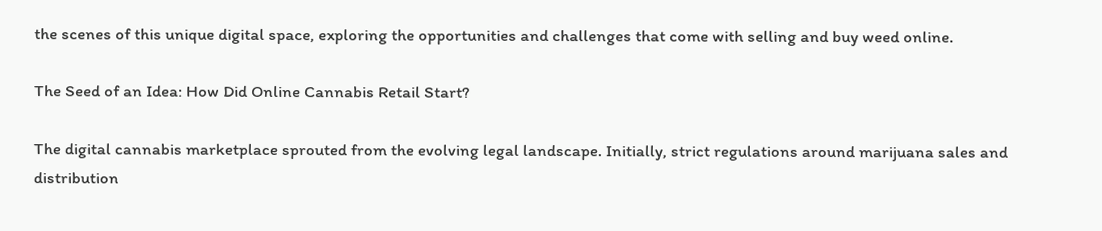the scenes of this unique digital space, exploring the opportunities and challenges that come with selling and buy weed online.

The Seed of an Idea: How Did Online Cannabis Retail Start?

The digital cannabis marketplace sprouted from the evolving legal landscape. Initially, strict regulations around marijuana sales and distribution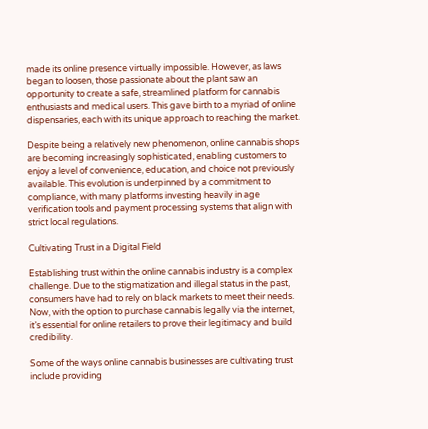made its online presence virtually impossible. However, as laws began to loosen, those passionate about the plant saw an opportunity to create a safe, streamlined platform for cannabis enthusiasts and medical users. This gave birth to a myriad of online dispensaries, each with its unique approach to reaching the market.

Despite being a relatively new phenomenon, online cannabis shops are becoming increasingly sophisticated, enabling customers to enjoy a level of convenience, education, and choice not previously available. This evolution is underpinned by a commitment to compliance, with many platforms investing heavily in age verification tools and payment processing systems that align with strict local regulations.

Cultivating Trust in a Digital Field

Establishing trust within the online cannabis industry is a complex challenge. Due to the stigmatization and illegal status in the past, consumers have had to rely on black markets to meet their needs. Now, with the option to purchase cannabis legally via the internet, it’s essential for online retailers to prove their legitimacy and build credibility.

Some of the ways online cannabis businesses are cultivating trust include providing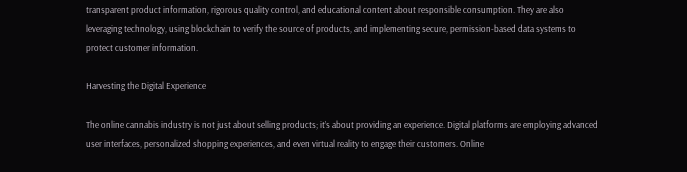transparent product information, rigorous quality control, and educational content about responsible consumption. They are also leveraging technology, using blockchain to verify the source of products, and implementing secure, permission-based data systems to protect customer information.

Harvesting the Digital Experience

The online cannabis industry is not just about selling products; it’s about providing an experience. Digital platforms are employing advanced user interfaces, personalized shopping experiences, and even virtual reality to engage their customers. Online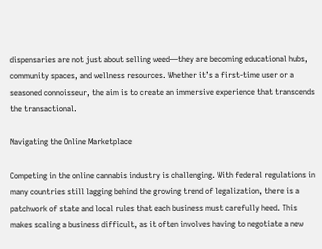dispensaries are not just about selling weed—they are becoming educational hubs, community spaces, and wellness resources. Whether it’s a first-time user or a seasoned connoisseur, the aim is to create an immersive experience that transcends the transactional.

Navigating the Online Marketplace

Competing in the online cannabis industry is challenging. With federal regulations in many countries still lagging behind the growing trend of legalization, there is a patchwork of state and local rules that each business must carefully heed. This makes scaling a business difficult, as it often involves having to negotiate a new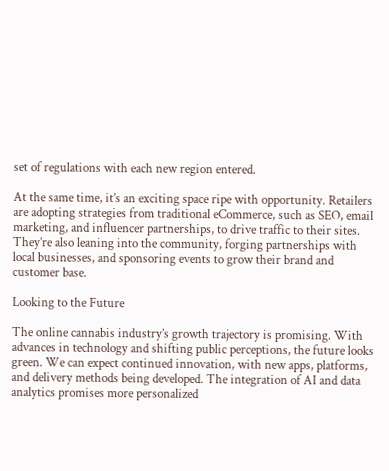set of regulations with each new region entered.

At the same time, it’s an exciting space ripe with opportunity. Retailers are adopting strategies from traditional eCommerce, such as SEO, email marketing, and influencer partnerships, to drive traffic to their sites. They’re also leaning into the community, forging partnerships with local businesses, and sponsoring events to grow their brand and customer base.

Looking to the Future

The online cannabis industry’s growth trajectory is promising. With advances in technology and shifting public perceptions, the future looks green. We can expect continued innovation, with new apps, platforms, and delivery methods being developed. The integration of AI and data analytics promises more personalized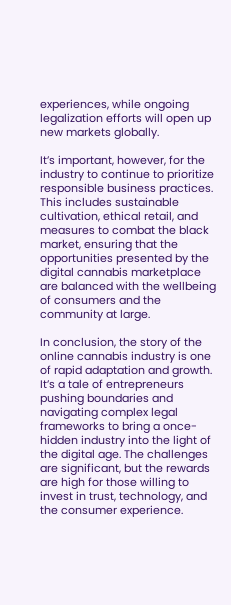experiences, while ongoing legalization efforts will open up new markets globally.

It’s important, however, for the industry to continue to prioritize responsible business practices. This includes sustainable cultivation, ethical retail, and measures to combat the black market, ensuring that the opportunities presented by the digital cannabis marketplace are balanced with the wellbeing of consumers and the community at large.

In conclusion, the story of the online cannabis industry is one of rapid adaptation and growth. It’s a tale of entrepreneurs pushing boundaries and navigating complex legal frameworks to bring a once-hidden industry into the light of the digital age. The challenges are significant, but the rewards are high for those willing to invest in trust, technology, and the consumer experience.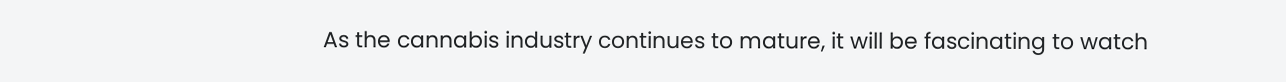As the cannabis industry continues to mature, it will be fascinating to watch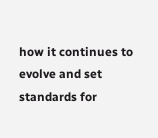how it continues to evolve and set standards for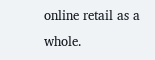online retail as a whole.